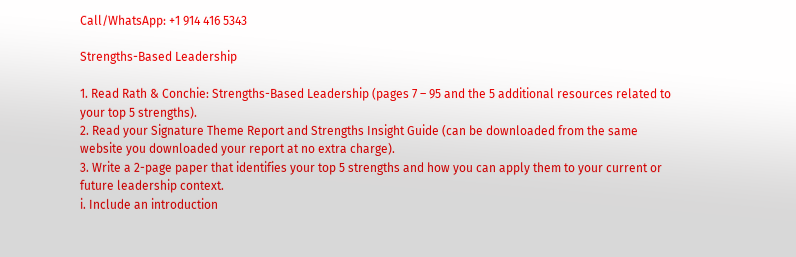Call/WhatsApp: +1 914 416 5343

Strengths-Based Leadership

1. Read Rath & Conchie: Strengths-Based Leadership (pages 7 – 95 and the 5 additional resources related to
your top 5 strengths).
2. Read your Signature Theme Report and Strengths Insight Guide (can be downloaded from the same
website you downloaded your report at no extra charge).
3. Write a 2-page paper that identifies your top 5 strengths and how you can apply them to your current or
future leadership context.
i. Include an introduction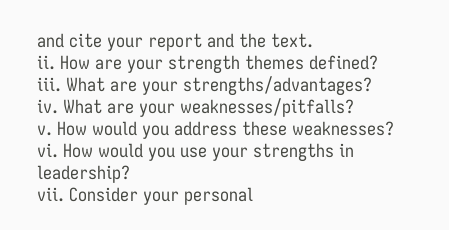and cite your report and the text.
ii. How are your strength themes defined?
iii. What are your strengths/advantages?
iv. What are your weaknesses/pitfalls?
v. How would you address these weaknesses?
vi. How would you use your strengths in leadership?
vii. Consider your personal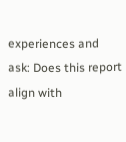experiences and ask: Does this report align with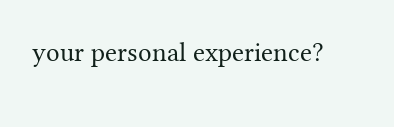your personal experience?